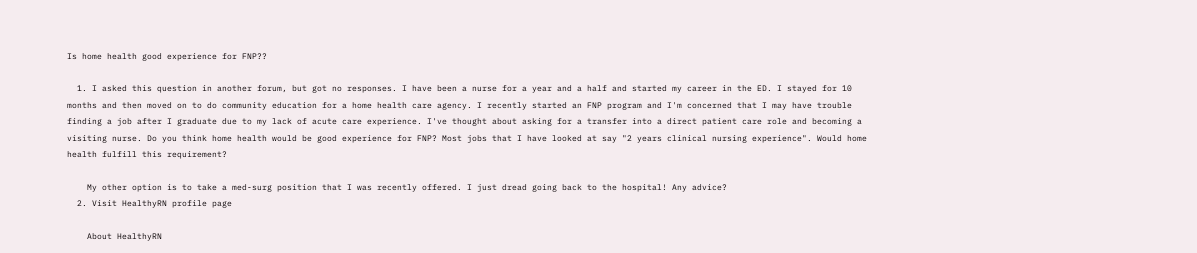Is home health good experience for FNP??

  1. I asked this question in another forum, but got no responses. I have been a nurse for a year and a half and started my career in the ED. I stayed for 10 months and then moved on to do community education for a home health care agency. I recently started an FNP program and I'm concerned that I may have trouble finding a job after I graduate due to my lack of acute care experience. I've thought about asking for a transfer into a direct patient care role and becoming a visiting nurse. Do you think home health would be good experience for FNP? Most jobs that I have looked at say "2 years clinical nursing experience". Would home health fulfill this requirement?

    My other option is to take a med-surg position that I was recently offered. I just dread going back to the hospital! Any advice?
  2. Visit HealthyRN profile page

    About HealthyRN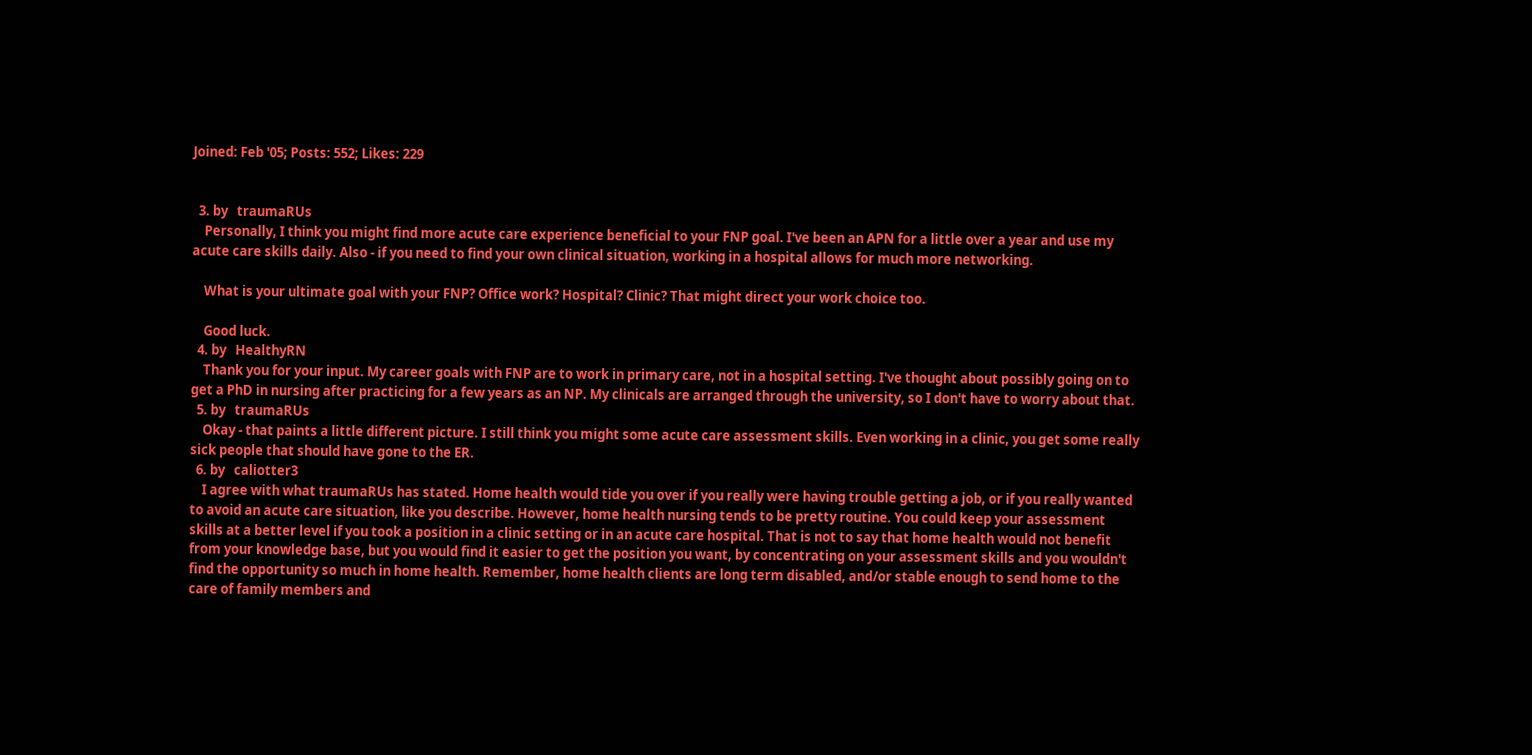Joined: Feb '05; Posts: 552; Likes: 229


  3. by   traumaRUs
    Personally, I think you might find more acute care experience beneficial to your FNP goal. I've been an APN for a little over a year and use my acute care skills daily. Also - if you need to find your own clinical situation, working in a hospital allows for much more networking.

    What is your ultimate goal with your FNP? Office work? Hospital? Clinic? That might direct your work choice too.

    Good luck.
  4. by   HealthyRN
    Thank you for your input. My career goals with FNP are to work in primary care, not in a hospital setting. I've thought about possibly going on to get a PhD in nursing after practicing for a few years as an NP. My clinicals are arranged through the university, so I don't have to worry about that.
  5. by   traumaRUs
    Okay - that paints a little different picture. I still think you might some acute care assessment skills. Even working in a clinic, you get some really sick people that should have gone to the ER.
  6. by   caliotter3
    I agree with what traumaRUs has stated. Home health would tide you over if you really were having trouble getting a job, or if you really wanted to avoid an acute care situation, like you describe. However, home health nursing tends to be pretty routine. You could keep your assessment skills at a better level if you took a position in a clinic setting or in an acute care hospital. That is not to say that home health would not benefit from your knowledge base, but you would find it easier to get the position you want, by concentrating on your assessment skills and you wouldn't find the opportunity so much in home health. Remember, home health clients are long term disabled, and/or stable enough to send home to the care of family members and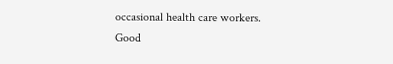occasional health care workers. Good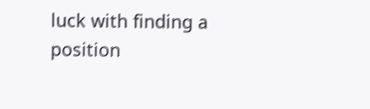luck with finding a position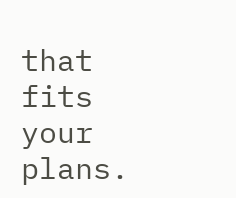that fits your plans.